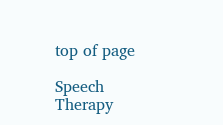top of page

Speech Therapy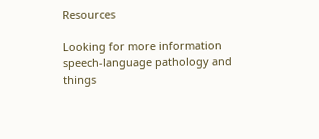Resources

Looking for more information speech-language pathology and things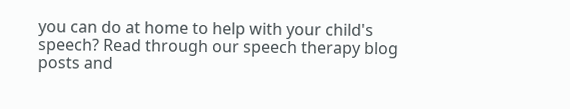you can do at home to help with your child's speech? Read through our speech therapy blog posts and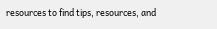resources to find tips, resources, and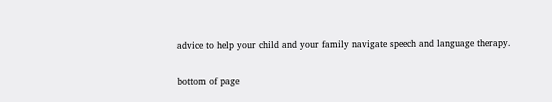advice to help your child and your family navigate speech and language therapy.

bottom of page